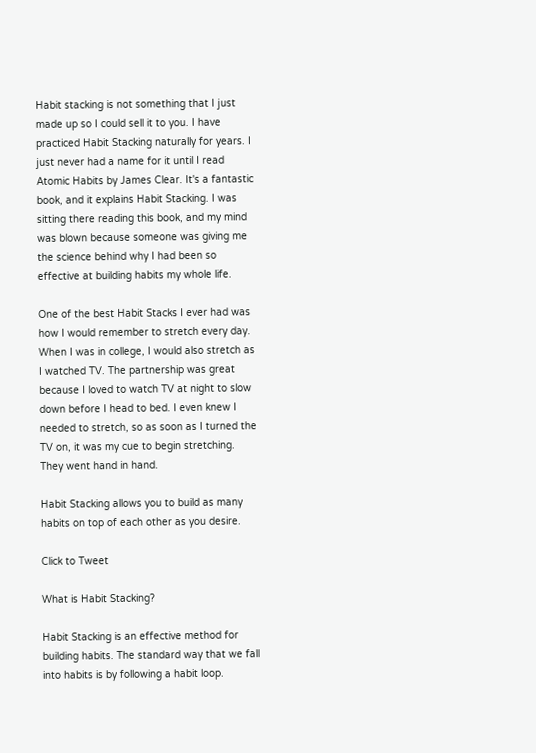Habit stacking is not something that I just made up so I could sell it to you. I have practiced Habit Stacking naturally for years. I just never had a name for it until I read Atomic Habits by James Clear. It's a fantastic book, and it explains Habit Stacking. I was sitting there reading this book, and my mind was blown because someone was giving me the science behind why I had been so effective at building habits my whole life.

One of the best Habit Stacks I ever had was how I would remember to stretch every day. When I was in college, I would also stretch as I watched TV. The partnership was great because I loved to watch TV at night to slow down before I head to bed. I even knew I needed to stretch, so as soon as I turned the TV on, it was my cue to begin stretching. They went hand in hand.

Habit Stacking allows you to build as many habits on top of each other as you desire.

Click to Tweet

What is Habit Stacking?

Habit Stacking is an effective method for building habits. The standard way that we fall into habits is by following a habit loop.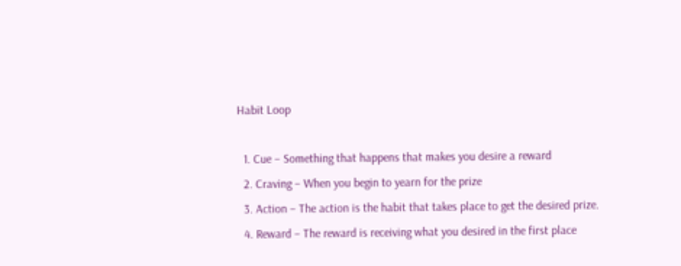Habit Loop

  1. Cue – Something that happens that makes you desire a reward
  2. Craving – When you begin to yearn for the prize
  3. Action – The action is the habit that takes place to get the desired prize.
  4. Reward – The reward is receiving what you desired in the first place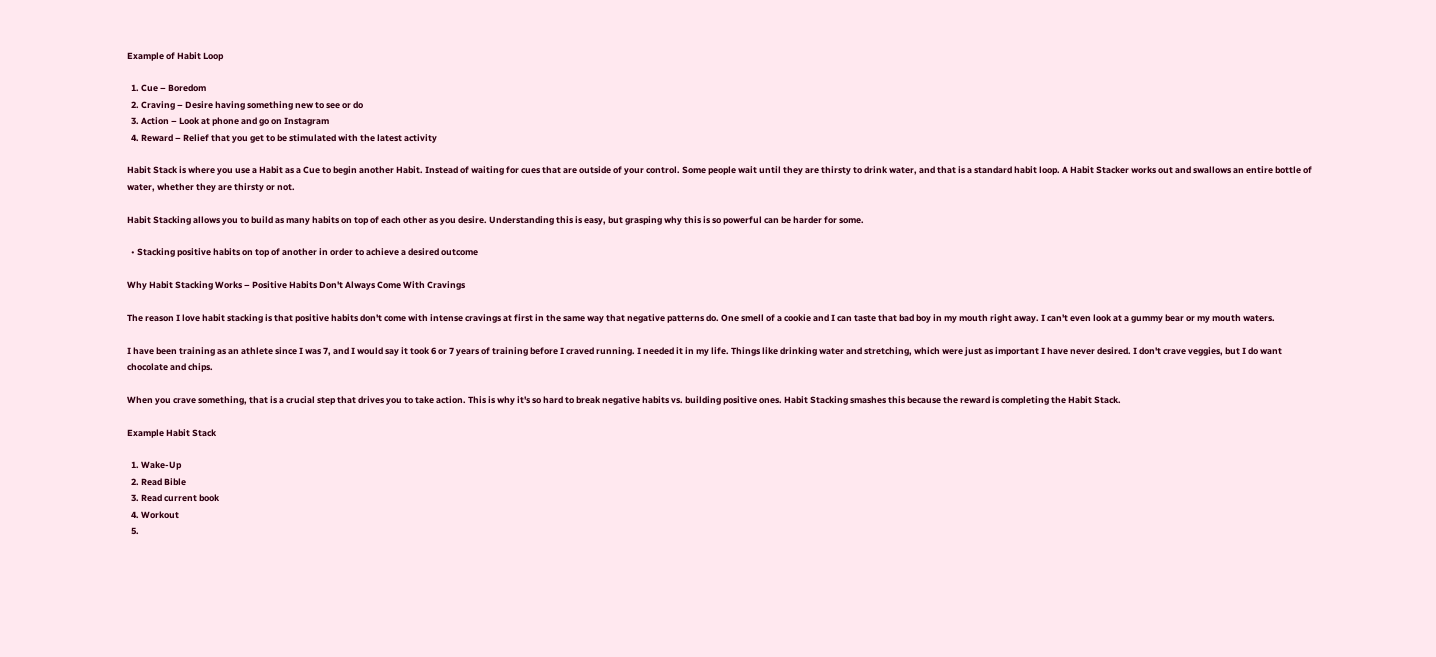Example of Habit Loop

  1. Cue – Boredom
  2. Craving – Desire having something new to see or do
  3. Action – Look at phone and go on Instagram
  4. Reward – Relief that you get to be stimulated with the latest activity

Habit Stack is where you use a Habit as a Cue to begin another Habit. Instead of waiting for cues that are outside of your control. Some people wait until they are thirsty to drink water, and that is a standard habit loop. A Habit Stacker works out and swallows an entire bottle of water, whether they are thirsty or not.

Habit Stacking allows you to build as many habits on top of each other as you desire. Understanding this is easy, but grasping why this is so powerful can be harder for some.

  • Stacking positive habits on top of another in order to achieve a desired outcome

Why Habit Stacking Works – Positive Habits Don't Always Come With Cravings

The reason I love habit stacking is that positive habits don't come with intense cravings at first in the same way that negative patterns do. One smell of a cookie and I can taste that bad boy in my mouth right away. I can't even look at a gummy bear or my mouth waters.

I have been training as an athlete since I was 7, and I would say it took 6 or 7 years of training before I craved running. I needed it in my life. Things like drinking water and stretching, which were just as important I have never desired. I don't crave veggies, but I do want chocolate and chips.

When you crave something, that is a crucial step that drives you to take action. This is why it's so hard to break negative habits vs. building positive ones. Habit Stacking smashes this because the reward is completing the Habit Stack.

Example Habit Stack

  1. Wake-Up
  2. Read Bible
  3. Read current book
  4. Workout
  5.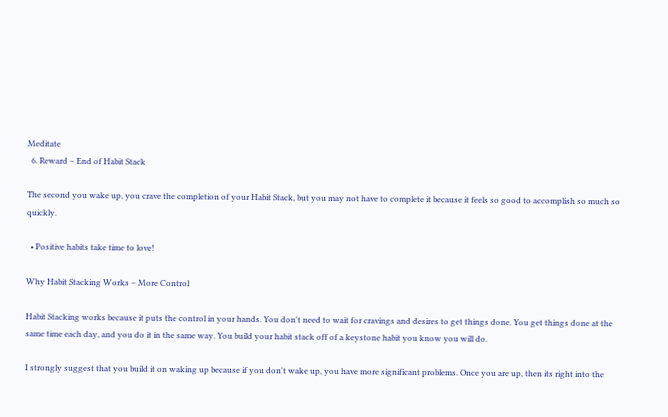Meditate
  6. Reward – End of Habit Stack

The second you wake up, you crave the completion of your Habit Stack, but you may not have to complete it because it feels so good to accomplish so much so quickly.

  • Positive habits take time to love!

Why Habit Stacking Works – More Control

Habit Stacking works because it puts the control in your hands. You don't need to wait for cravings and desires to get things done. You get things done at the same time each day, and you do it in the same way. You build your habit stack off of a keystone habit you know you will do.

I strongly suggest that you build it on waking up because if you don't wake up, you have more significant problems. Once you are up, then its right into the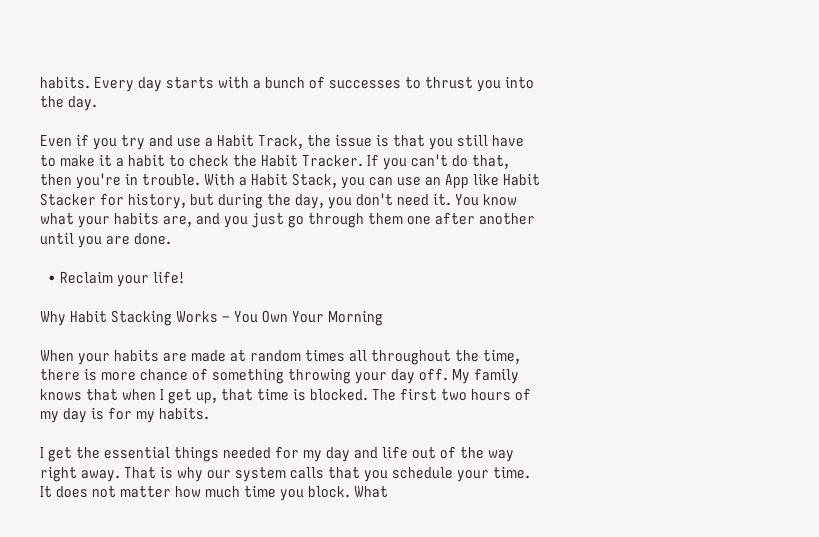habits. Every day starts with a bunch of successes to thrust you into the day.

Even if you try and use a Habit Track, the issue is that you still have to make it a habit to check the Habit Tracker. If you can't do that, then you're in trouble. With a Habit Stack, you can use an App like Habit Stacker for history, but during the day, you don't need it. You know what your habits are, and you just go through them one after another until you are done.

  • Reclaim your life!

Why Habit Stacking Works – You Own Your Morning

When your habits are made at random times all throughout the time, there is more chance of something throwing your day off. My family knows that when I get up, that time is blocked. The first two hours of my day is for my habits.

I get the essential things needed for my day and life out of the way right away. That is why our system calls that you schedule your time. It does not matter how much time you block. What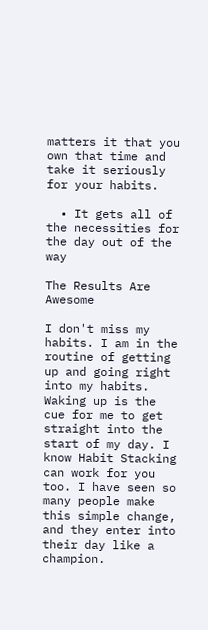matters it that you own that time and take it seriously for your habits.

  • It gets all of the necessities for the day out of the way

The Results Are Awesome

I don't miss my habits. I am in the routine of getting up and going right into my habits. Waking up is the cue for me to get straight into the start of my day. I know Habit Stacking can work for you too. I have seen so many people make this simple change, and they enter into their day like a champion.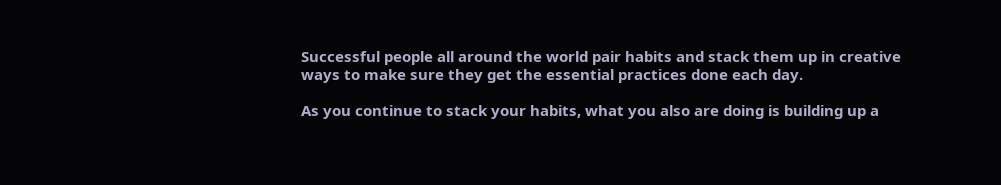Successful people all around the world pair habits and stack them up in creative ways to make sure they get the essential practices done each day.

As you continue to stack your habits, what you also are doing is building up a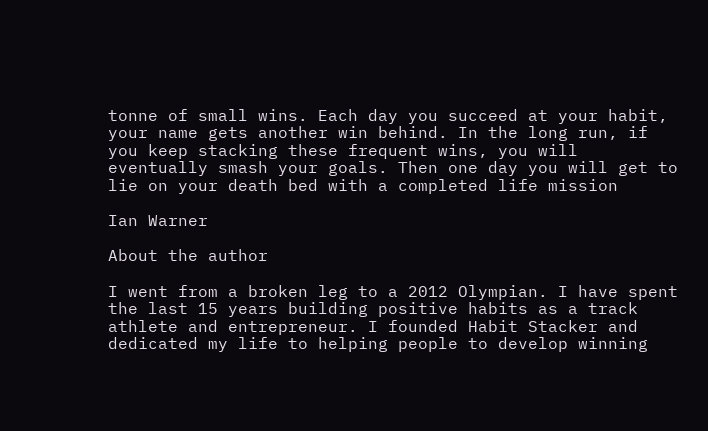tonne of small wins. Each day you succeed at your habit, your name gets another win behind. In the long run, if you keep stacking these frequent wins, you will eventually smash your goals. Then one day you will get to lie on your death bed with a completed life mission

Ian Warner

About the author

I went from a broken leg to a 2012 Olympian. I have spent the last 15 years building positive habits as a track athlete and entrepreneur. I founded Habit Stacker and dedicated my life to helping people to develop winning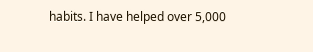habits. I have helped over 5,000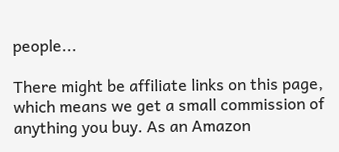people...

There might be affiliate links on this page, which means we get a small commission of anything you buy. As an Amazon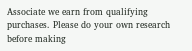Associate we earn from qualifying purchases. Please do your own research before making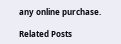any online purchase.

Related Posts